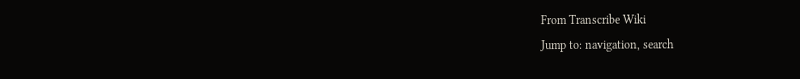From Transcribe Wiki
Jump to: navigation, search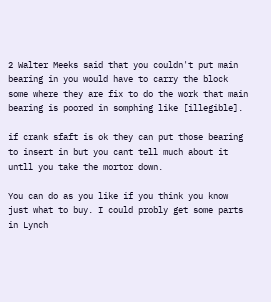2 Walter Meeks said that you couldn't put main bearing in you would have to carry the block some where they are fix to do the work that main bearing is poored in somphing like [illegible].

if crank sfaft is ok they can put those bearing to insert in but you cant tell much about it untll you take the mortor down.

You can do as you like if you think you know just what to buy. I could probly get some parts in Lynch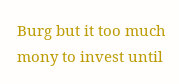Burg but it too much mony to invest until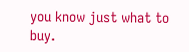you know just what to buy.